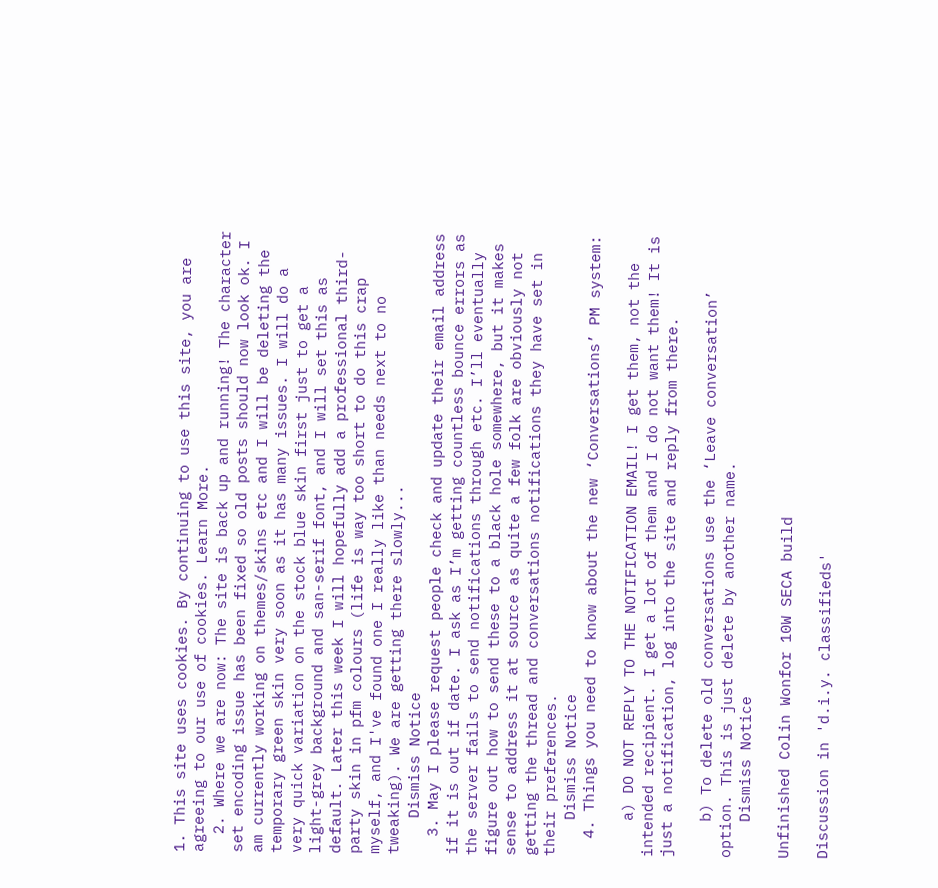1. This site uses cookies. By continuing to use this site, you are agreeing to our use of cookies. Learn More.
  2. Where we are now: The site is back up and running! The character set encoding issue has been fixed so old posts should now look ok. I am currently working on themes/skins etc and I will be deleting the temporary green skin very soon as it has many issues. I will do a very quick variation on the stock blue skin first just to get a light-grey background and san-serif font, and I will set this as default. Later this week I will hopefully add a professional third-party skin in pfm colours (life is way too short to do this crap myself, and I've found one I really like than needs next to no tweaking). We are getting there slowly...
    Dismiss Notice
  3. May I please request people check and update their email address if it is out if date. I ask as I’m getting countless bounce errors as the server fails to send notifications through etc. I’ll eventually figure out how to send these to a black hole somewhere, but it makes sense to address it at source as quite a few folk are obviously not getting the thread and conversations notifications they have set in their preferences.
    Dismiss Notice
  4. Things you need to know about the new ‘Conversations’ PM system:

    a) DO NOT REPLY TO THE NOTIFICATION EMAIL! I get them, not the intended recipient. I get a lot of them and I do not want them! It is just a notification, log into the site and reply from there.

    b) To delete old conversations use the ‘Leave conversation’ option. This is just delete by another name.
    Dismiss Notice

Unfinished Colin Wonfor 10W SECA build

Discussion in 'd.i.y. classifieds'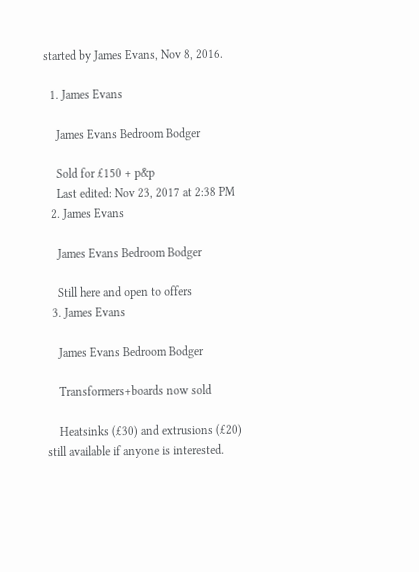started by James Evans, Nov 8, 2016.

  1. James Evans

    James Evans Bedroom Bodger

    Sold for £150 + p&p
    Last edited: Nov 23, 2017 at 2:38 PM
  2. James Evans

    James Evans Bedroom Bodger

    Still here and open to offers
  3. James Evans

    James Evans Bedroom Bodger

    Transformers+boards now sold

    Heatsinks (£30) and extrusions (£20) still available if anyone is interested.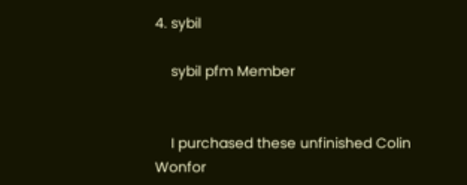4. sybil

    sybil pfm Member


    I purchased these unfinished Colin Wonfor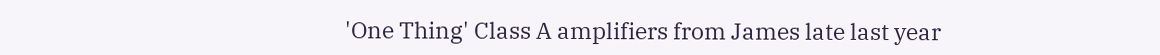'One Thing' Class A amplifiers from James late last year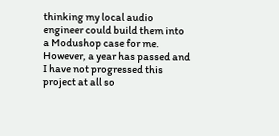thinking my local audio engineer could build them into a Modushop case for me. However, a year has passed and I have not progressed this project at all so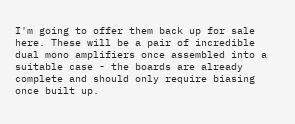I'm going to offer them back up for sale here. These will be a pair of incredible dual mono amplifiers once assembled into a suitable case - the boards are already complete and should only require biasing once built up.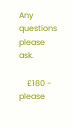Any questions please ask.

    £180 - please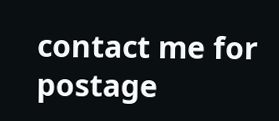contact me for postage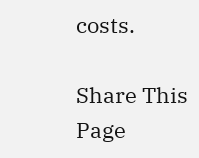costs.

Share This Page